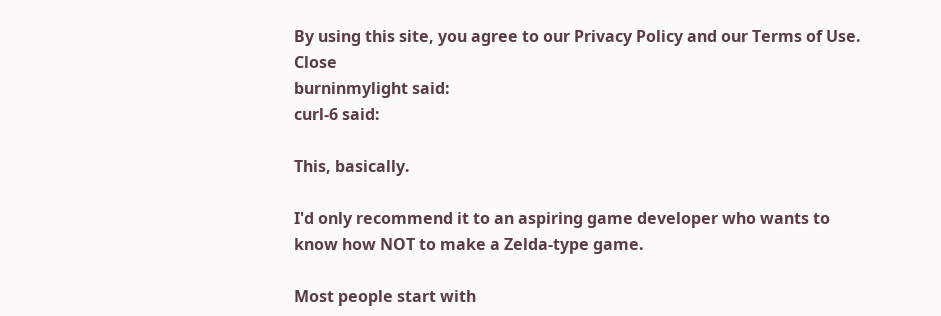By using this site, you agree to our Privacy Policy and our Terms of Use. Close
burninmylight said:
curl-6 said:

This, basically.

I'd only recommend it to an aspiring game developer who wants to know how NOT to make a Zelda-type game.

Most people start with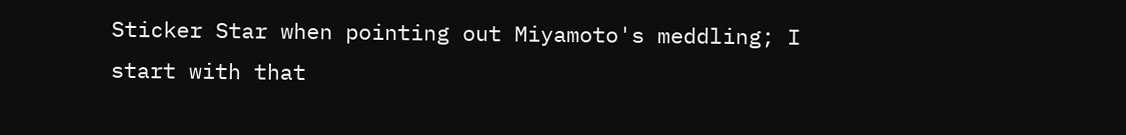Sticker Star when pointing out Miyamoto's meddling; I start with that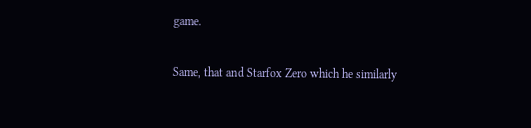game.

Same, that and Starfox Zero which he similarly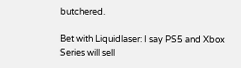butchered.

Bet with Liquidlaser: I say PS5 and Xbox Series will sell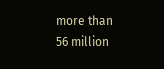more than 56 million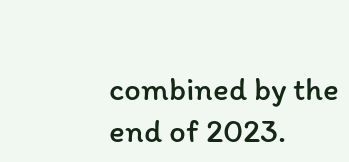combined by the end of 2023.